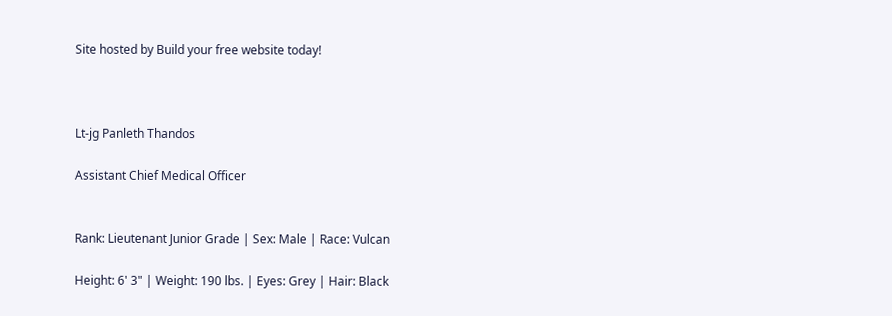Site hosted by Build your free website today!



Lt-jg Panleth Thandos

Assistant Chief Medical Officer


Rank: Lieutenant Junior Grade | Sex: Male | Race: Vulcan

Height: 6' 3" | Weight: 190 lbs. | Eyes: Grey | Hair: Black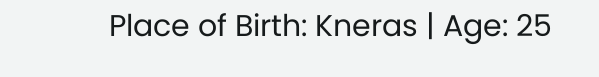Place of Birth: Kneras | Age: 25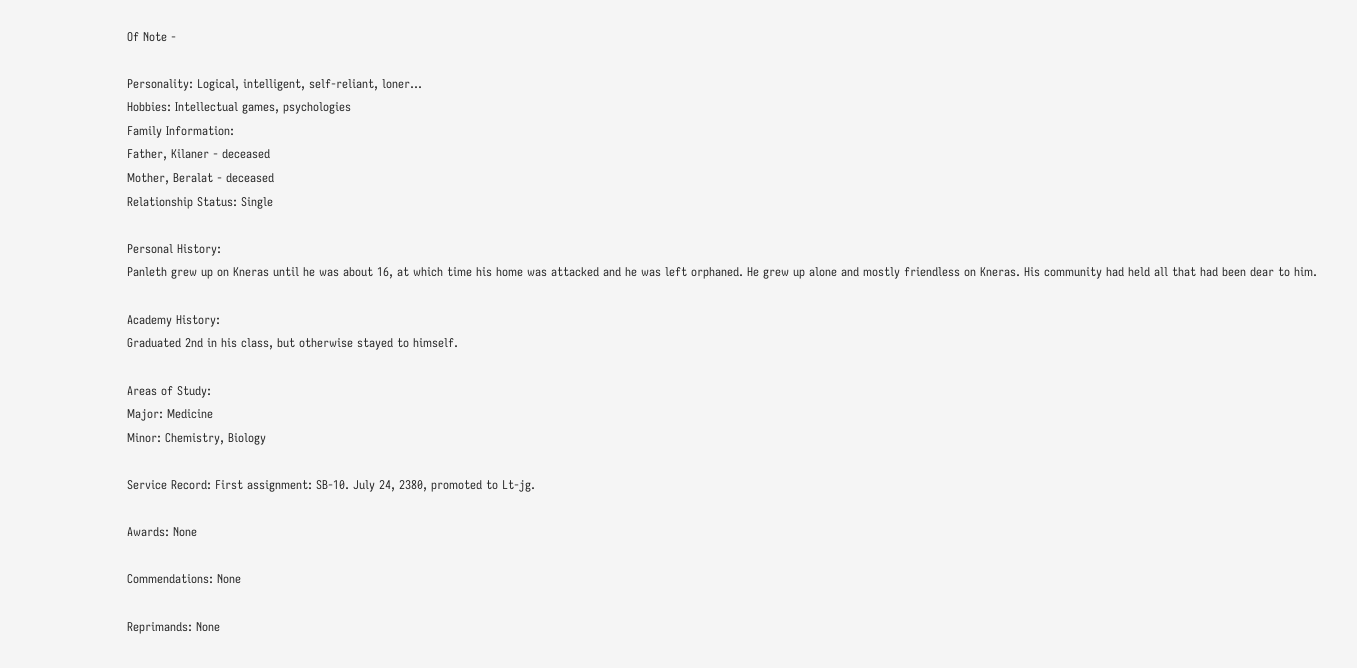Of Note -

Personality: Logical, intelligent, self-reliant, loner...
Hobbies: Intellectual games, psychologies
Family Information:
Father, Kilaner - deceased
Mother, Beralat - deceased
Relationship Status: Single

Personal History:
Panleth grew up on Kneras until he was about 16, at which time his home was attacked and he was left orphaned. He grew up alone and mostly friendless on Kneras. His community had held all that had been dear to him.

Academy History:
Graduated 2nd in his class, but otherwise stayed to himself.

Areas of Study:
Major: Medicine
Minor: Chemistry, Biology

Service Record: First assignment: SB-10. July 24, 2380, promoted to Lt-jg.

Awards: None

Commendations: None

Reprimands: None